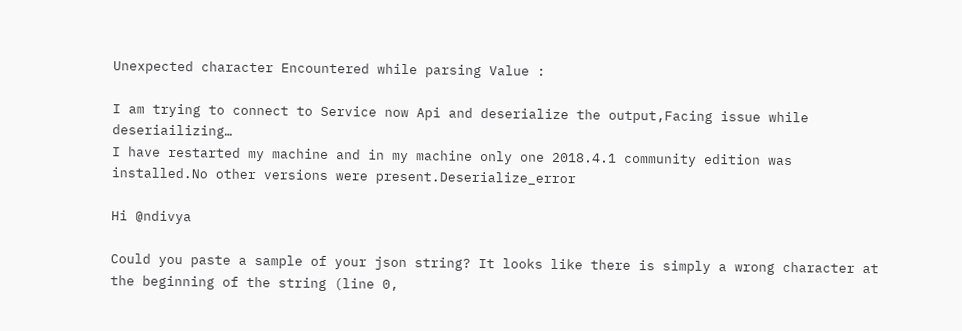Unexpected character Encountered while parsing Value :

I am trying to connect to Service now Api and deserialize the output,Facing issue while deseriailizing…
I have restarted my machine and in my machine only one 2018.4.1 community edition was installed.No other versions were present.Deserialize_error

Hi @ndivya

Could you paste a sample of your json string? It looks like there is simply a wrong character at the beginning of the string (line 0,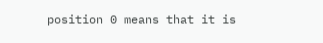position 0 means that it is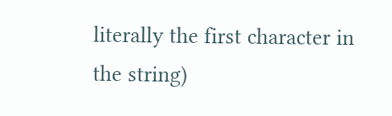literally the first character in the string)